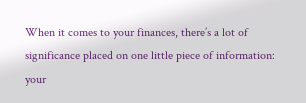When it comes to your finances, there’s a lot of significance placed on one little piece of information: your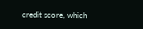credit score, which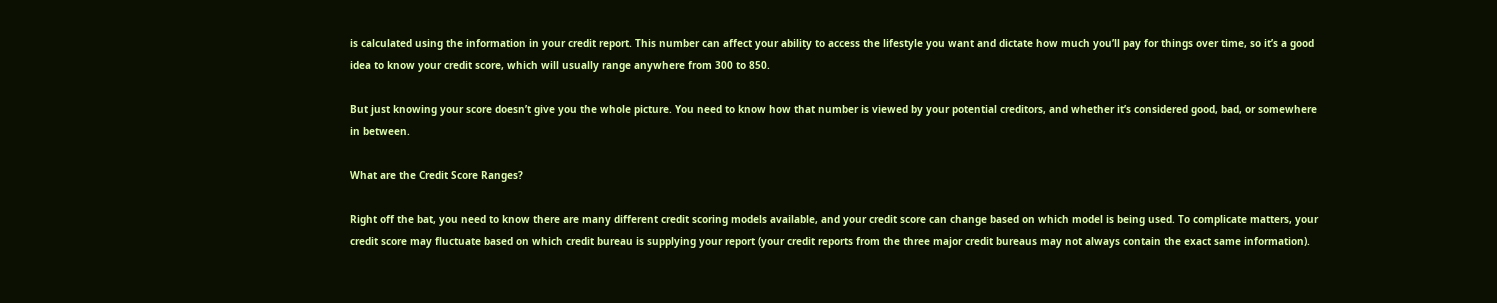is calculated using the information in your credit report. This number can affect your ability to access the lifestyle you want and dictate how much you’ll pay for things over time, so it’s a good idea to know your credit score, which will usually range anywhere from 300 to 850.

But just knowing your score doesn’t give you the whole picture. You need to know how that number is viewed by your potential creditors, and whether it’s considered good, bad, or somewhere in between.

What are the Credit Score Ranges?

Right off the bat, you need to know there are many different credit scoring models available, and your credit score can change based on which model is being used. To complicate matters, your credit score may fluctuate based on which credit bureau is supplying your report (your credit reports from the three major credit bureaus may not always contain the exact same information).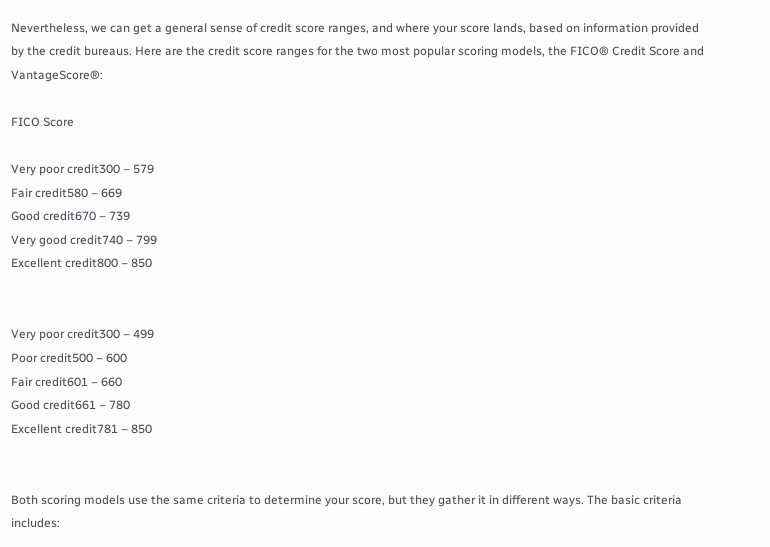Nevertheless, we can get a general sense of credit score ranges, and where your score lands, based on information provided by the credit bureaus. Here are the credit score ranges for the two most popular scoring models, the FICO® Credit Score and VantageScore®:

FICO Score

Very poor credit300 – 579
Fair credit580 – 669
Good credit670 – 739
Very good credit740 – 799
Excellent credit800 – 850


Very poor credit300 – 499
Poor credit500 – 600
Fair credit601 – 660
Good credit661 – 780
Excellent credit781 – 850


Both scoring models use the same criteria to determine your score, but they gather it in different ways. The basic criteria includes: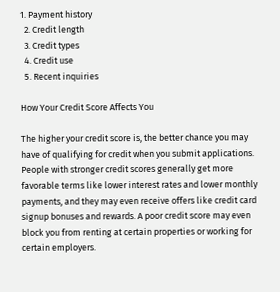1. Payment history
  2. Credit length
  3. Credit types
  4. Credit use
  5. Recent inquiries

How Your Credit Score Affects You

The higher your credit score is, the better chance you may have of qualifying for credit when you submit applications. People with stronger credit scores generally get more favorable terms like lower interest rates and lower monthly payments, and they may even receive offers like credit card signup bonuses and rewards. A poor credit score may even block you from renting at certain properties or working for certain employers.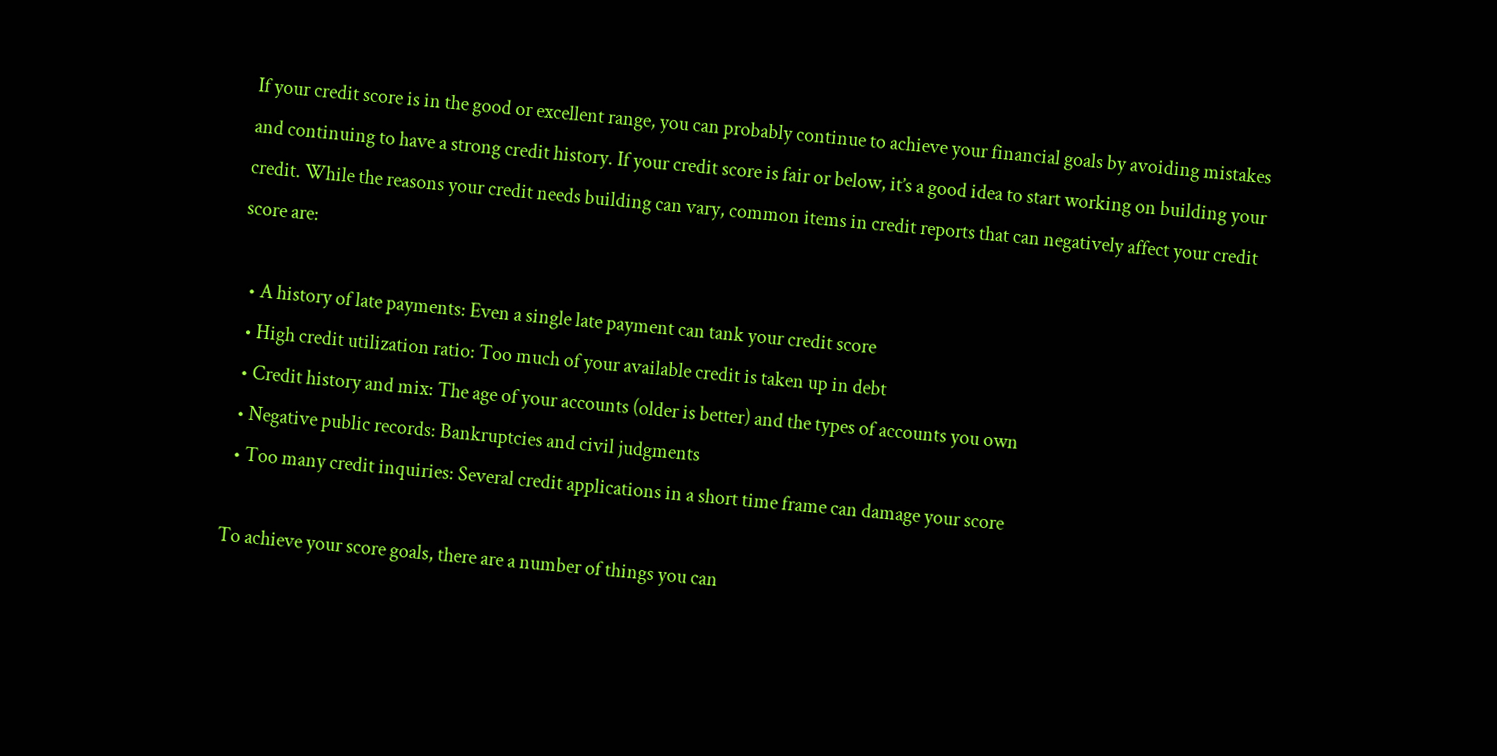If your credit score is in the good or excellent range, you can probably continue to achieve your financial goals by avoiding mistakes and continuing to have a strong credit history. If your credit score is fair or below, it’s a good idea to start working on building your credit. While the reasons your credit needs building can vary, common items in credit reports that can negatively affect your credit score are:

  • A history of late payments: Even a single late payment can tank your credit score
  • High credit utilization ratio: Too much of your available credit is taken up in debt
  • Credit history and mix: The age of your accounts (older is better) and the types of accounts you own
  • Negative public records: Bankruptcies and civil judgments
  • Too many credit inquiries: Several credit applications in a short time frame can damage your score

To achieve your score goals, there are a number of things you can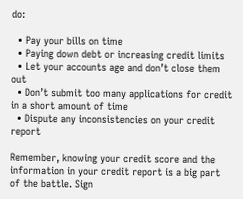do:

  • Pay your bills on time
  • Paying down debt or increasing credit limits
  • Let your accounts age and don’t close them out
  • Don’t submit too many applications for credit in a short amount of time
  • Dispute any inconsistencies on your credit report

Remember, knowing your credit score and the information in your credit report is a big part of the battle. Sign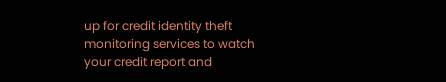up for credit identity theft monitoring services to watch your credit report and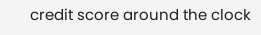credit score around the clock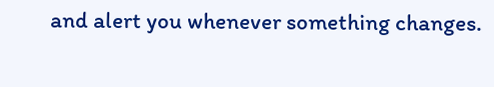and alert you whenever something changes.